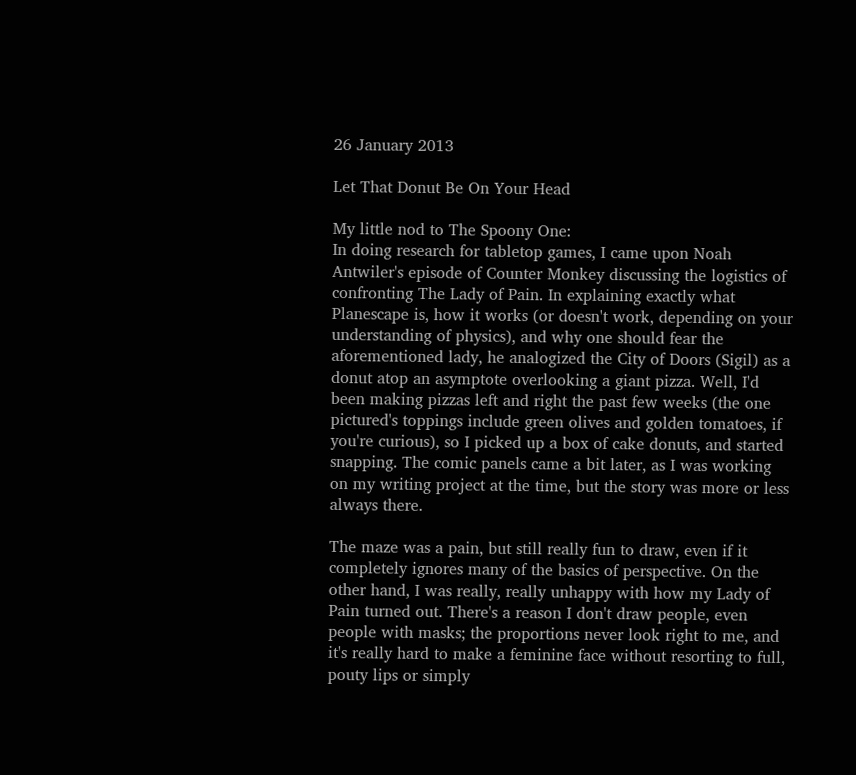26 January 2013

Let That Donut Be On Your Head

My little nod to The Spoony One:
In doing research for tabletop games, I came upon Noah Antwiler's episode of Counter Monkey discussing the logistics of confronting The Lady of Pain. In explaining exactly what Planescape is, how it works (or doesn't work, depending on your understanding of physics), and why one should fear the aforementioned lady, he analogized the City of Doors (Sigil) as a donut atop an asymptote overlooking a giant pizza. Well, I'd been making pizzas left and right the past few weeks (the one pictured's toppings include green olives and golden tomatoes, if you're curious), so I picked up a box of cake donuts, and started snapping. The comic panels came a bit later, as I was working on my writing project at the time, but the story was more or less always there.

The maze was a pain, but still really fun to draw, even if it completely ignores many of the basics of perspective. On the other hand, I was really, really unhappy with how my Lady of Pain turned out. There's a reason I don't draw people, even people with masks; the proportions never look right to me, and it's really hard to make a feminine face without resorting to full, pouty lips or simply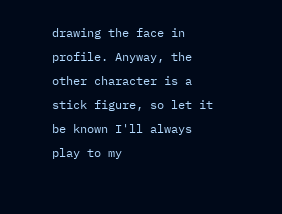drawing the face in profile. Anyway, the other character is a stick figure, so let it be known I'll always play to my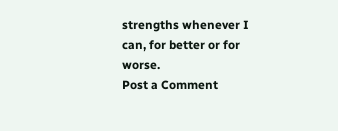strengths whenever I can, for better or for worse.
Post a Comment